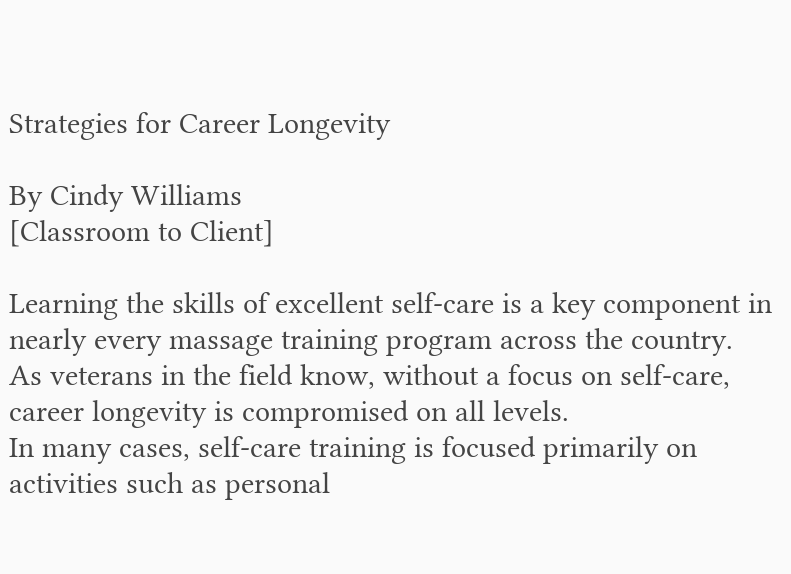Strategies for Career Longevity

By Cindy Williams
[Classroom to Client]

Learning the skills of excellent self-care is a key component in nearly every massage training program across the country.
As veterans in the field know, without a focus on self-care, career longevity is compromised on all levels.
In many cases, self-care training is focused primarily on activities such as personal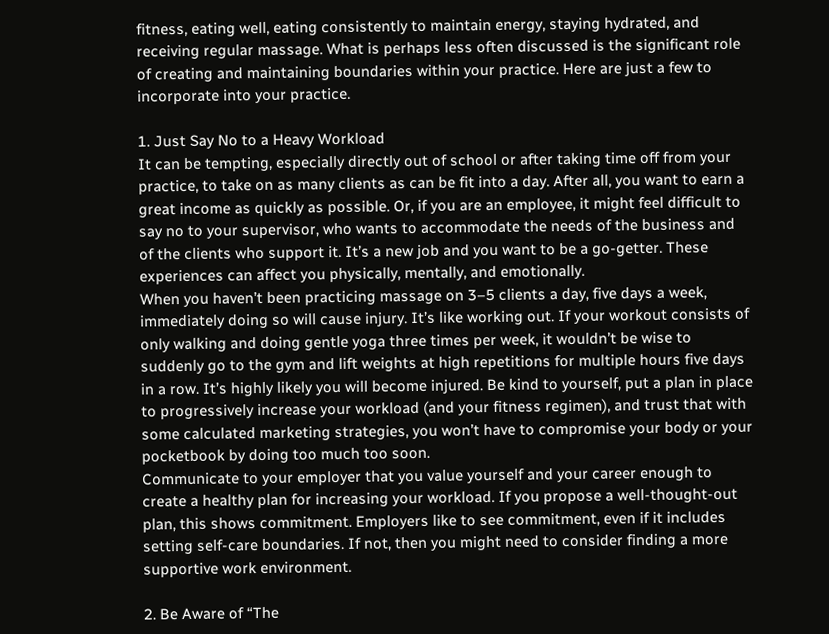fitness, eating well, eating consistently to maintain energy, staying hydrated, and receiving regular massage. What is perhaps less often discussed is the significant role of creating and maintaining boundaries within your practice. Here are just a few to incorporate into your practice.

1. Just Say No to a Heavy Workload
It can be tempting, especially directly out of school or after taking time off from your practice, to take on as many clients as can be fit into a day. After all, you want to earn a great income as quickly as possible. Or, if you are an employee, it might feel difficult to say no to your supervisor, who wants to accommodate the needs of the business and of the clients who support it. It’s a new job and you want to be a go-getter. These experiences can affect you physically, mentally, and emotionally.
When you haven’t been practicing massage on 3–5 clients a day, five days a week, immediately doing so will cause injury. It’s like working out. If your workout consists of only walking and doing gentle yoga three times per week, it wouldn’t be wise to suddenly go to the gym and lift weights at high repetitions for multiple hours five days in a row. It’s highly likely you will become injured. Be kind to yourself, put a plan in place to progressively increase your workload (and your fitness regimen), and trust that with some calculated marketing strategies, you won’t have to compromise your body or your pocketbook by doing too much too soon.
Communicate to your employer that you value yourself and your career enough to create a healthy plan for increasing your workload. If you propose a well-thought-out plan, this shows commitment. Employers like to see commitment, even if it includes setting self-care boundaries. If not, then you might need to consider finding a more supportive work environment.

2. Be Aware of “The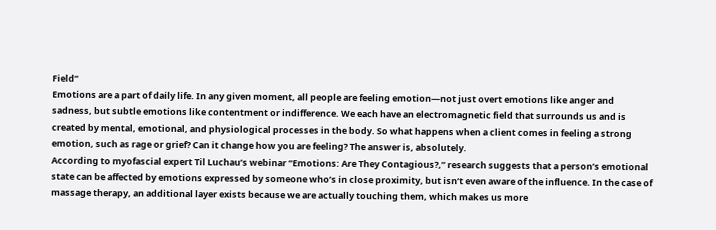Field”
Emotions are a part of daily life. In any given moment, all people are feeling emotion—not just overt emotions like anger and sadness, but subtle emotions like contentment or indifference. We each have an electromagnetic field that surrounds us and is created by mental, emotional, and physiological processes in the body. So what happens when a client comes in feeling a strong emotion, such as rage or grief? Can it change how you are feeling? The answer is, absolutely.
According to myofascial expert Til Luchau’s webinar “Emotions: Are They Contagious?,” research suggests that a person’s emotional state can be affected by emotions expressed by someone who’s in close proximity, but isn’t even aware of the influence. In the case of massage therapy, an additional layer exists because we are actually touching them, which makes us more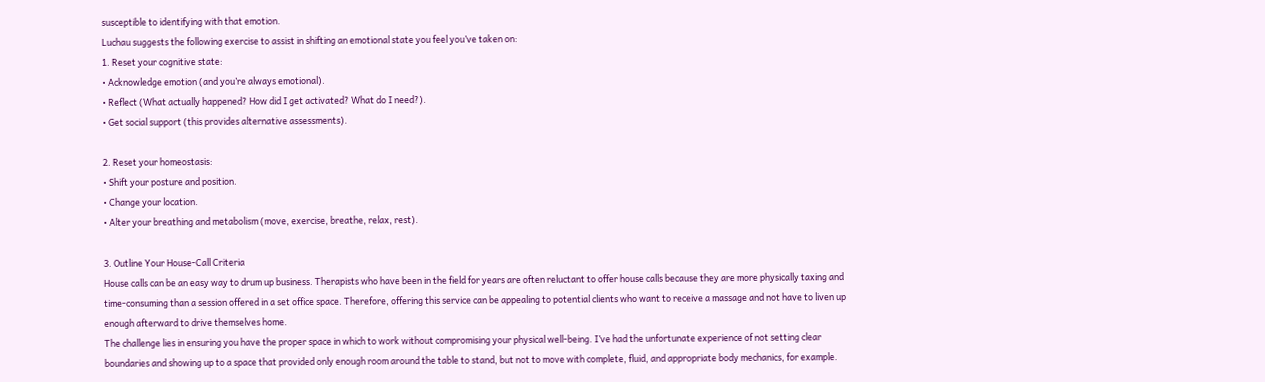susceptible to identifying with that emotion.
Luchau suggests the following exercise to assist in shifting an emotional state you feel you’ve taken on:
1. Reset your cognitive state:
• Acknowledge emotion (and you’re always emotional).
• Reflect (What actually happened? How did I get activated? What do I need?).
• Get social support (this provides alternative assessments).

2. Reset your homeostasis:
• Shift your posture and position.
• Change your location.
• Alter your breathing and metabolism (move, exercise, breathe, relax, rest).

3. Outline Your House-Call Criteria
House calls can be an easy way to drum up business. Therapists who have been in the field for years are often reluctant to offer house calls because they are more physically taxing and time-consuming than a session offered in a set office space. Therefore, offering this service can be appealing to potential clients who want to receive a massage and not have to liven up enough afterward to drive themselves home.
The challenge lies in ensuring you have the proper space in which to work without compromising your physical well-being. I’ve had the unfortunate experience of not setting clear boundaries and showing up to a space that provided only enough room around the table to stand, but not to move with complete, fluid, and appropriate body mechanics, for example.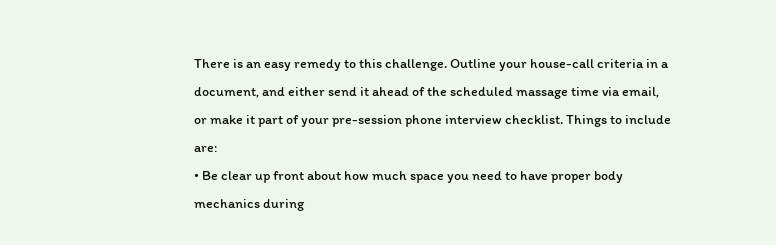There is an easy remedy to this challenge. Outline your house-call criteria in a document, and either send it ahead of the scheduled massage time via email, or make it part of your pre-session phone interview checklist. Things to include are:
• Be clear up front about how much space you need to have proper body mechanics during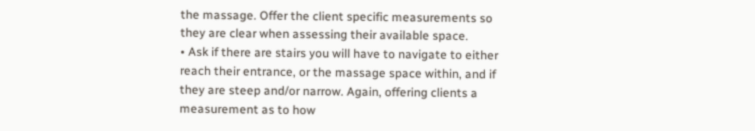the massage. Offer the client specific measurements so they are clear when assessing their available space.
• Ask if there are stairs you will have to navigate to either reach their entrance, or the massage space within, and if they are steep and/or narrow. Again, offering clients a measurement as to how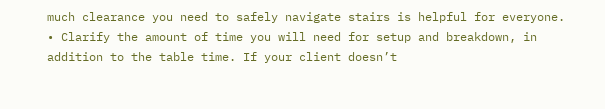much clearance you need to safely navigate stairs is helpful for everyone.
• Clarify the amount of time you will need for setup and breakdown, in addition to the table time. If your client doesn’t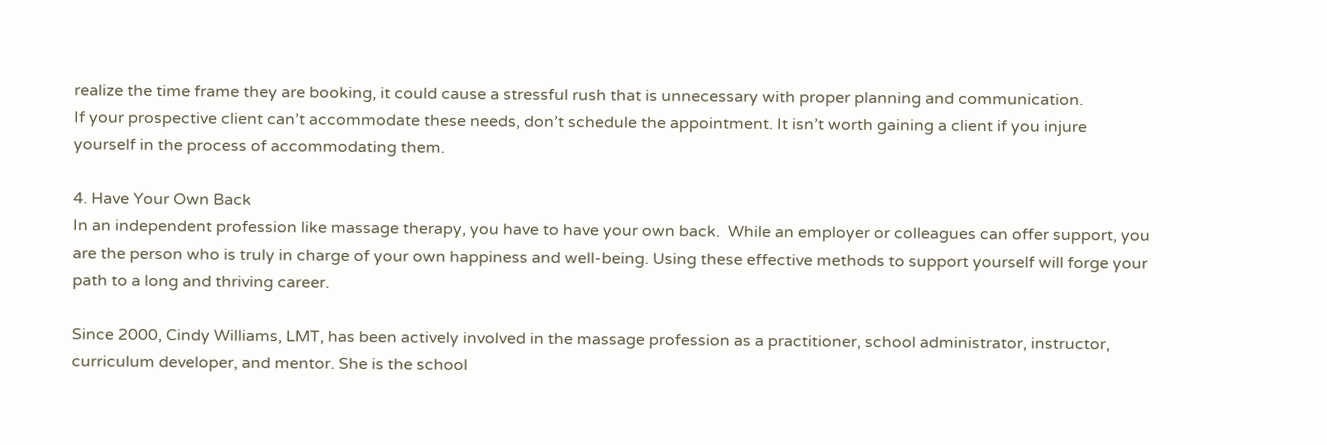realize the time frame they are booking, it could cause a stressful rush that is unnecessary with proper planning and communication.
If your prospective client can’t accommodate these needs, don’t schedule the appointment. It isn’t worth gaining a client if you injure yourself in the process of accommodating them.

4. Have Your Own Back
In an independent profession like massage therapy, you have to have your own back.  While an employer or colleagues can offer support, you are the person who is truly in charge of your own happiness and well-being. Using these effective methods to support yourself will forge your path to a long and thriving career.

Since 2000, Cindy Williams, LMT, has been actively involved in the massage profession as a practitioner, school administrator, instructor, curriculum developer, and mentor. She is the school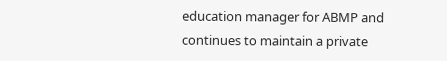education manager for ABMP and continues to maintain a private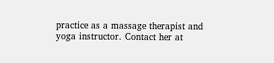practice as a massage therapist and yoga instructor. Contact her at